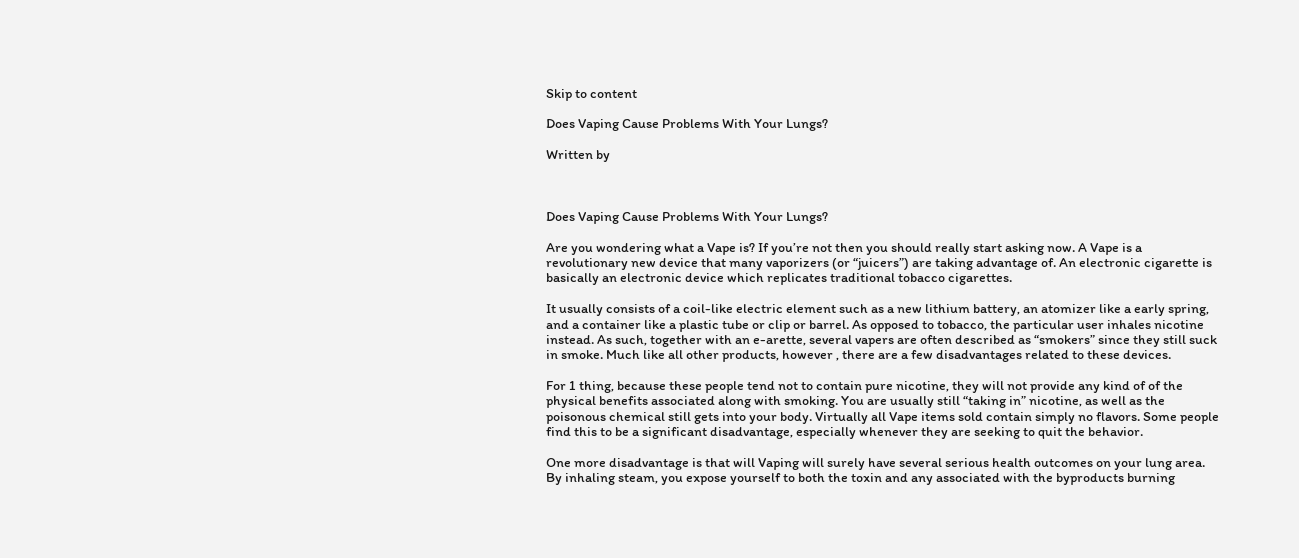Skip to content

Does Vaping Cause Problems With Your Lungs?

Written by



Does Vaping Cause Problems With Your Lungs?

Are you wondering what a Vape is? If you’re not then you should really start asking now. A Vape is a revolutionary new device that many vaporizers (or “juicers”) are taking advantage of. An electronic cigarette is basically an electronic device which replicates traditional tobacco cigarettes.

It usually consists of a coil-like electric element such as a new lithium battery, an atomizer like a early spring, and a container like a plastic tube or clip or barrel. As opposed to tobacco, the particular user inhales nicotine instead. As such, together with an e-arette, several vapers are often described as “smokers” since they still suck in smoke. Much like all other products, however , there are a few disadvantages related to these devices.

For 1 thing, because these people tend not to contain pure nicotine, they will not provide any kind of of the physical benefits associated along with smoking. You are usually still “taking in” nicotine, as well as the poisonous chemical still gets into your body. Virtually all Vape items sold contain simply no flavors. Some people find this to be a significant disadvantage, especially whenever they are seeking to quit the behavior.

One more disadvantage is that will Vaping will surely have several serious health outcomes on your lung area. By inhaling steam, you expose yourself to both the toxin and any associated with the byproducts burning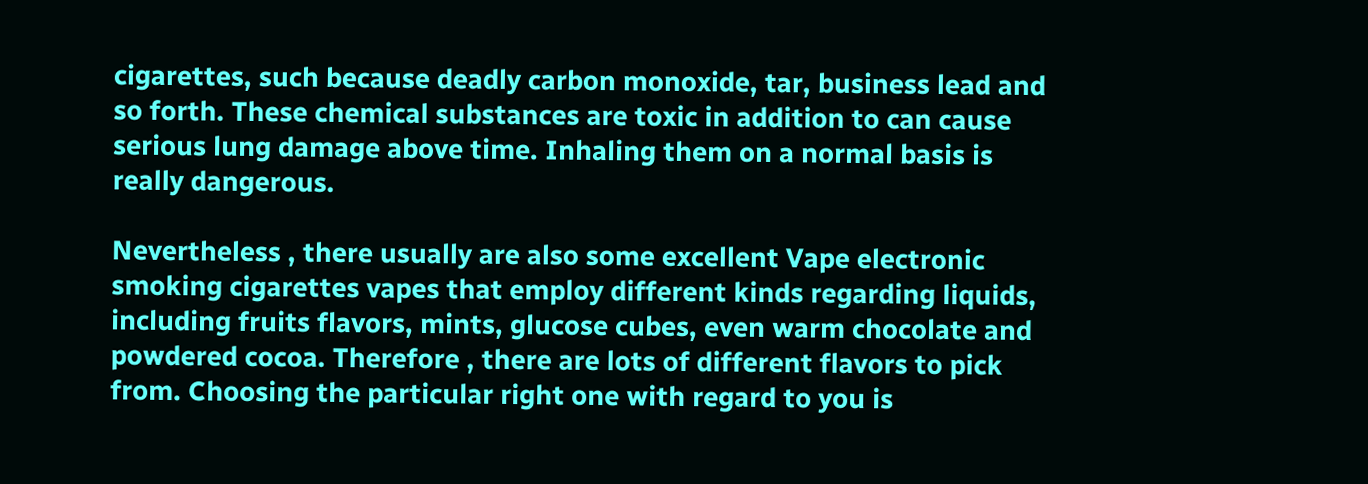cigarettes, such because deadly carbon monoxide, tar, business lead and so forth. These chemical substances are toxic in addition to can cause serious lung damage above time. Inhaling them on a normal basis is really dangerous.

Nevertheless , there usually are also some excellent Vape electronic smoking cigarettes vapes that employ different kinds regarding liquids, including fruits flavors, mints, glucose cubes, even warm chocolate and powdered cocoa. Therefore , there are lots of different flavors to pick from. Choosing the particular right one with regard to you is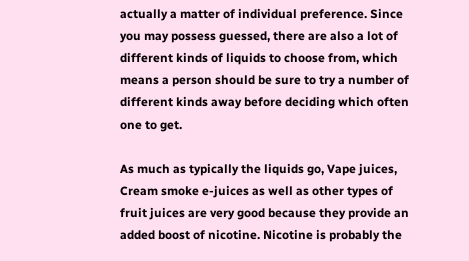actually a matter of individual preference. Since you may possess guessed, there are also a lot of different kinds of liquids to choose from, which means a person should be sure to try a number of different kinds away before deciding which often one to get.

As much as typically the liquids go, Vape juices, Cream smoke e-juices as well as other types of fruit juices are very good because they provide an added boost of nicotine. Nicotine is probably the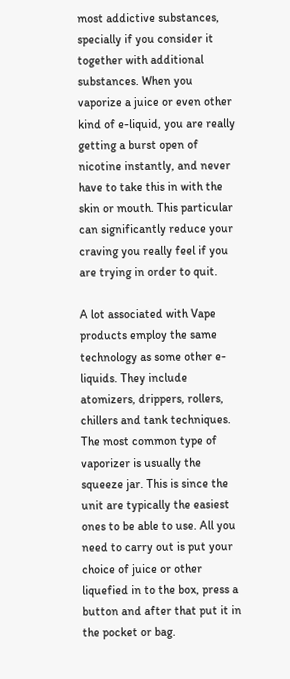most addictive substances, specially if you consider it together with additional substances. When you vaporize a juice or even other kind of e-liquid, you are really getting a burst open of nicotine instantly, and never have to take this in with the skin or mouth. This particular can significantly reduce your craving you really feel if you are trying in order to quit.

A lot associated with Vape products employ the same technology as some other e-liquids. They include atomizers, drippers, rollers, chillers and tank techniques. The most common type of vaporizer is usually the squeeze jar. This is since the unit are typically the easiest ones to be able to use. All you need to carry out is put your choice of juice or other liquefied in to the box, press a button and after that put it in the pocket or bag.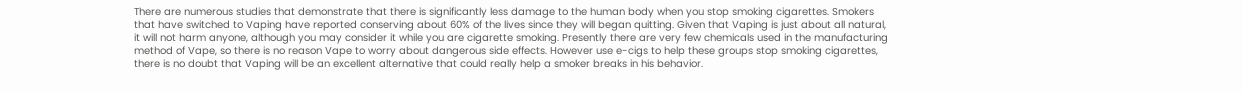There are numerous studies that demonstrate that there is significantly less damage to the human body when you stop smoking cigarettes. Smokers that have switched to Vaping have reported conserving about 60% of the lives since they will began quitting. Given that Vaping is just about all natural, it will not harm anyone, although you may consider it while you are cigarette smoking. Presently there are very few chemicals used in the manufacturing method of Vape, so there is no reason Vape to worry about dangerous side effects. However use e-cigs to help these groups stop smoking cigarettes, there is no doubt that Vaping will be an excellent alternative that could really help a smoker breaks in his behavior.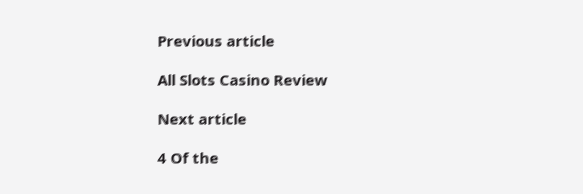Previous article

All Slots Casino Review

Next article

4 Of the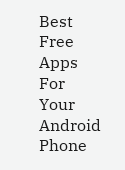Best Free Apps For Your Android Phone